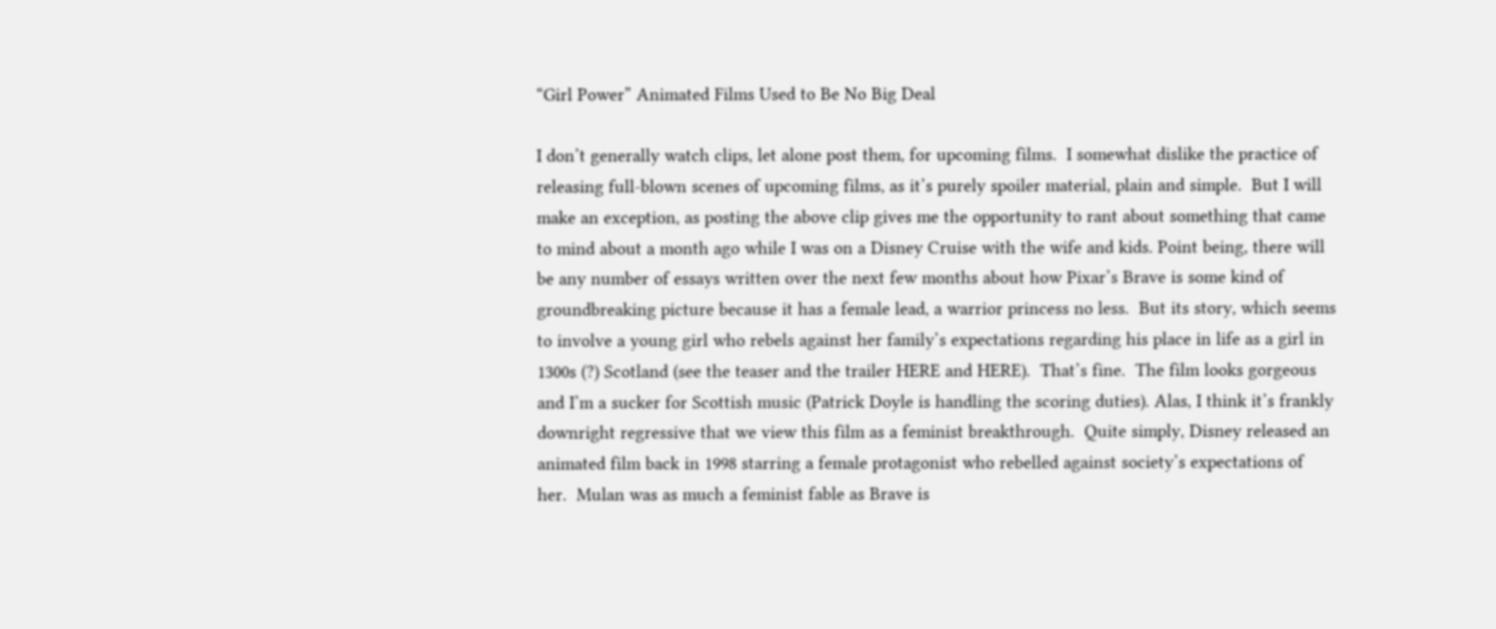“Girl Power” Animated Films Used to Be No Big Deal

I don’t generally watch clips, let alone post them, for upcoming films.  I somewhat dislike the practice of releasing full-blown scenes of upcoming films, as it’s purely spoiler material, plain and simple.  But I will make an exception, as posting the above clip gives me the opportunity to rant about something that came to mind about a month ago while I was on a Disney Cruise with the wife and kids. Point being, there will be any number of essays written over the next few months about how Pixar’s Brave is some kind of groundbreaking picture because it has a female lead, a warrior princess no less.  But its story, which seems to involve a young girl who rebels against her family’s expectations regarding his place in life as a girl in 1300s (?) Scotland (see the teaser and the trailer HERE and HERE).  That’s fine.  The film looks gorgeous and I’m a sucker for Scottish music (Patrick Doyle is handling the scoring duties). Alas, I think it’s frankly downright regressive that we view this film as a feminist breakthrough.  Quite simply, Disney released an animated film back in 1998 starring a female protagonist who rebelled against society’s expectations of her.  Mulan was as much a feminist fable as Brave is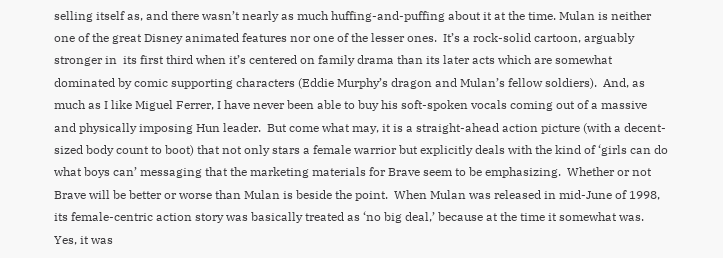selling itself as, and there wasn’t nearly as much huffing-and-puffing about it at the time. Mulan is neither one of the great Disney animated features nor one of the lesser ones.  It’s a rock-solid cartoon, arguably stronger in  its first third when it’s centered on family drama than its later acts which are somewhat dominated by comic supporting characters (Eddie Murphy’s dragon and Mulan’s fellow soldiers).  And, as much as I like Miguel Ferrer, I have never been able to buy his soft-spoken vocals coming out of a massive and physically imposing Hun leader.  But come what may, it is a straight-ahead action picture (with a decent-sized body count to boot) that not only stars a female warrior but explicitly deals with the kind of ‘girls can do what boys can’ messaging that the marketing materials for Brave seem to be emphasizing.  Whether or not Brave will be better or worse than Mulan is beside the point.  When Mulan was released in mid-June of 1998, its female-centric action story was basically treated as ‘no big deal,’ because at the time it somewhat was. Yes, it was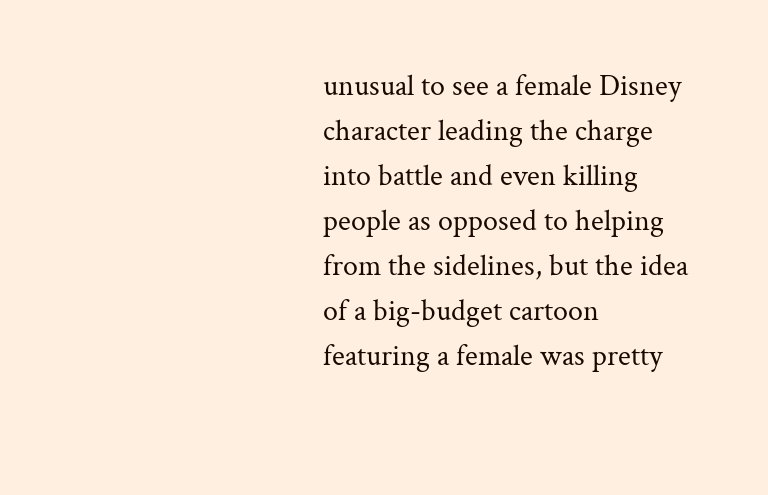unusual to see a female Disney character leading the charge into battle and even killing people as opposed to helping from the sidelines, but the idea of a big-budget cartoon featuring a female was pretty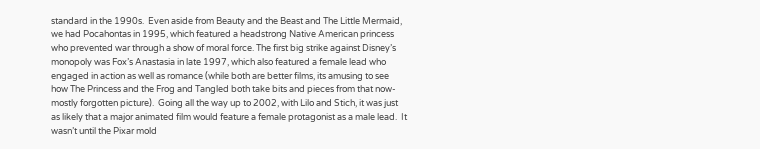standard in the 1990s.  Even aside from Beauty and the Beast and The Little Mermaid, we had Pocahontas in 1995, which featured a headstrong Native American princess who prevented war through a show of moral force. The first big strike against Disney’s monopoly was Fox’s Anastasia in late 1997, which also featured a female lead who engaged in action as well as romance (while both are better films, its amusing to see how The Princess and the Frog and Tangled both take bits and pieces from that now-mostly forgotten picture).  Going all the way up to 2002, with Lilo and Stich, it was just as likely that a major animated film would feature a female protagonist as a male lead.  It wasn’t until the Pixar mold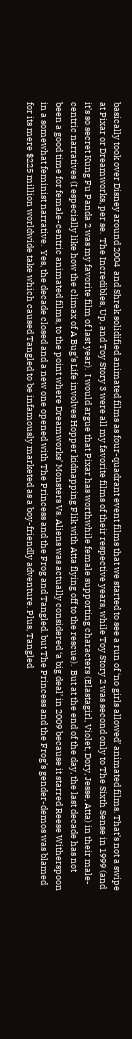basically took over Disney around 2004  and Shrek solidified animated films as four-quadrant event films that we started to see a run of ‘no girls allowed’ animated films. That’s not a swipe at Pixar or Dreamworks, per se.  The Incredibles, Up, and Toy Story 3 were all my favorite films of their respective years, while Toy Story 2 was second only to The Sixth Sense in 1999 (and it’s so secret Kung Fu Panda 2 was my favorite film of last year).  I would argue that Pixar has worthwhile female supporting characters (Elastagirl, Violet, Dory, Jesse, Atta) in their male-centric narratives (I especially like how the climax of A Bug’s Life involves Hopper kidnapping Flik with Atta flying off to the rescue).  But at the end of the day, the last decade has not been a good time for female-centric animated films, to the point where Dreamworks’ Monsters Vs. Aliens was actually considered ‘a big deal’ in 2009 because it starred Reese Witherspoon in a somewhat feminist narrative.  Yes, the decade closed and a new one opened with The Princess and the Frog and Tangled. but The Princess and the Frog’s gender-demos was blamed for its mere $225 million worldwide take which caused Tangled to be infamously marketed as a boy-friendly adventure. Plus, Tangled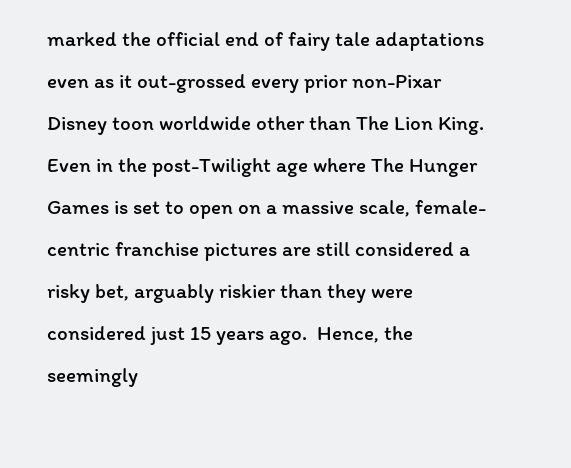marked the official end of fairy tale adaptations even as it out-grossed every prior non-Pixar Disney toon worldwide other than The Lion King. Even in the post-Twilight age where The Hunger Games is set to open on a massive scale, female-centric franchise pictures are still considered a risky bet, arguably riskier than they were considered just 15 years ago.  Hence, the seemingly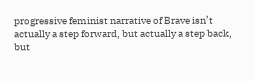progressive feminist narrative of Brave isn’t actually a step forward, but actually a step back, but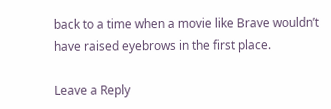back to a time when a movie like Brave wouldn’t have raised eyebrows in the first place.

Leave a Reply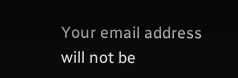Your email address will not be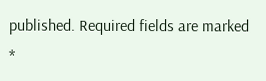published. Required fields are marked *